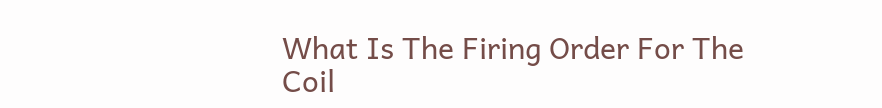What Is The Firing Order For The Coil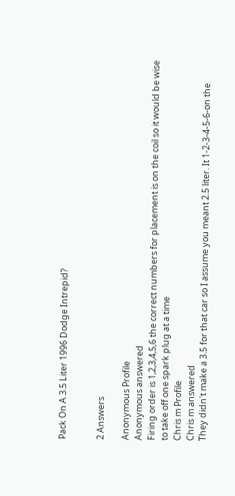Pack On A 3.5 Liter 1996 Dodge Intrepid?


2 Answers

Anonymous Profile
Anonymous answered
Firing order is 1,2,3,4,5,6 the correct numbers for placement is on the coil so it would be wise to take off one spark plug at a time
Chris m Profile
Chris m answered
They didn't make a 3.5 for that car so I assume you meant 2.5 liter. It 1-2-3-4-5-6-on the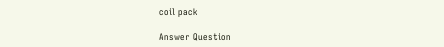coil pack

Answer Question